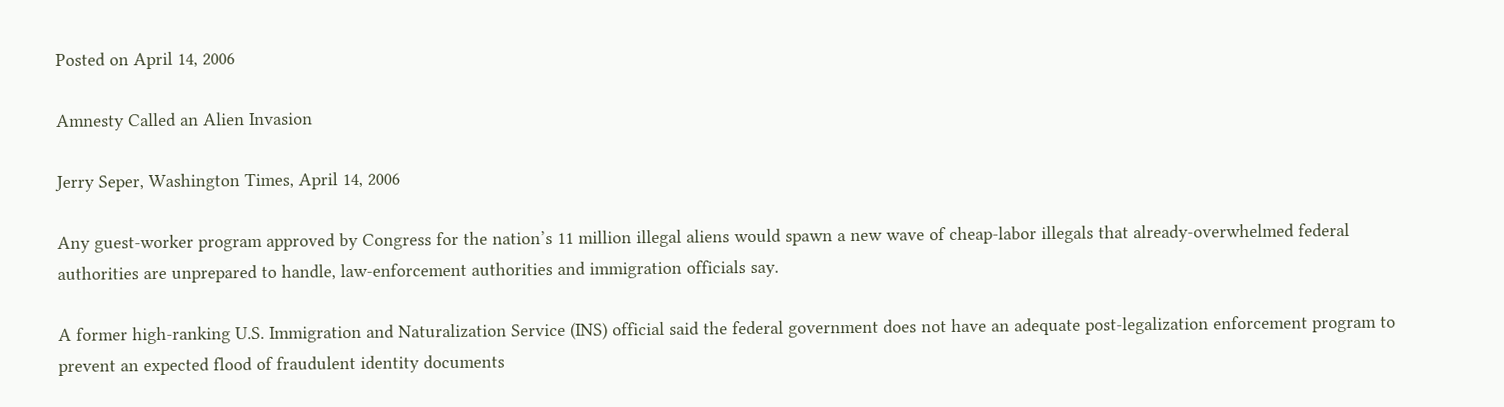Posted on April 14, 2006

Amnesty Called an Alien Invasion

Jerry Seper, Washington Times, April 14, 2006

Any guest-worker program approved by Congress for the nation’s 11 million illegal aliens would spawn a new wave of cheap-labor illegals that already-overwhelmed federal authorities are unprepared to handle, law-enforcement authorities and immigration officials say.

A former high-ranking U.S. Immigration and Naturalization Service (INS) official said the federal government does not have an adequate post-legalization enforcement program to prevent an expected flood of fraudulent identity documents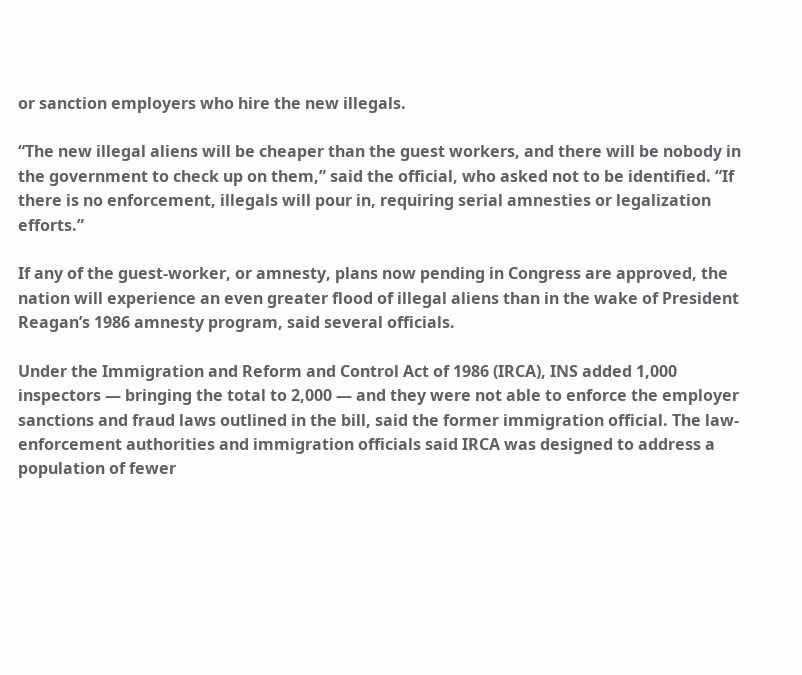or sanction employers who hire the new illegals.

“The new illegal aliens will be cheaper than the guest workers, and there will be nobody in the government to check up on them,” said the official, who asked not to be identified. “If there is no enforcement, illegals will pour in, requiring serial amnesties or legalization efforts.”

If any of the guest-worker, or amnesty, plans now pending in Congress are approved, the nation will experience an even greater flood of illegal aliens than in the wake of President Reagan’s 1986 amnesty program, said several officials.

Under the Immigration and Reform and Control Act of 1986 (IRCA), INS added 1,000 inspectors — bringing the total to 2,000 — and they were not able to enforce the employer sanctions and fraud laws outlined in the bill, said the former immigration official. The law-enforcement authorities and immigration officials said IRCA was designed to address a population of fewer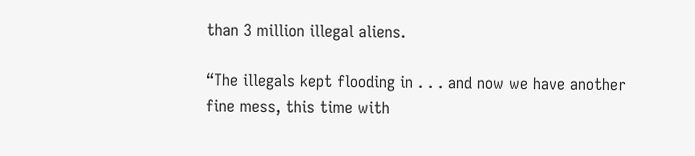than 3 million illegal aliens.

“The illegals kept flooding in . . . and now we have another fine mess, this time with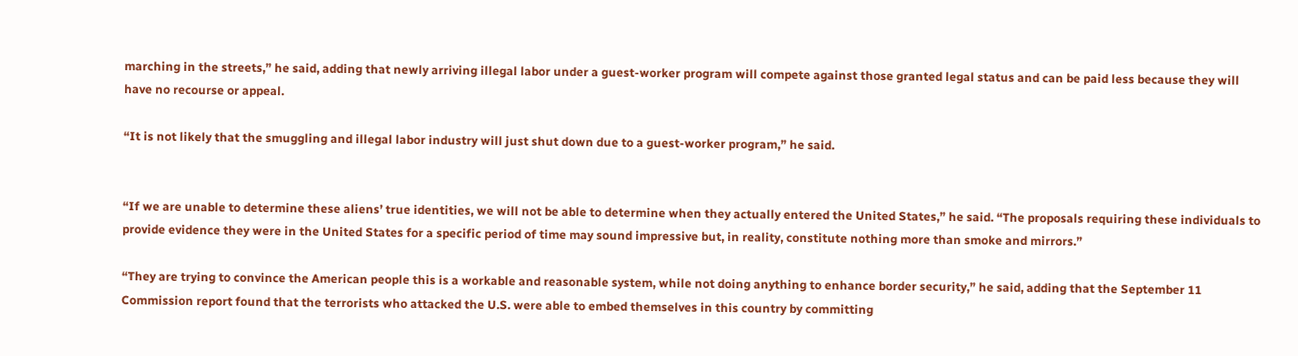marching in the streets,” he said, adding that newly arriving illegal labor under a guest-worker program will compete against those granted legal status and can be paid less because they will have no recourse or appeal.

“It is not likely that the smuggling and illegal labor industry will just shut down due to a guest-worker program,” he said.


“If we are unable to determine these aliens’ true identities, we will not be able to determine when they actually entered the United States,” he said. “The proposals requiring these individuals to provide evidence they were in the United States for a specific period of time may sound impressive but, in reality, constitute nothing more than smoke and mirrors.”

“They are trying to convince the American people this is a workable and reasonable system, while not doing anything to enhance border security,” he said, adding that the September 11 Commission report found that the terrorists who attacked the U.S. were able to embed themselves in this country by committing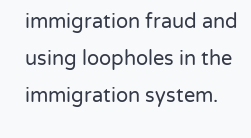immigration fraud and using loopholes in the immigration system.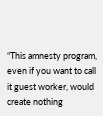“This amnesty program, even if you want to call it guest worker, would create nothing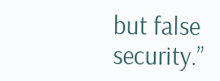but false security.”